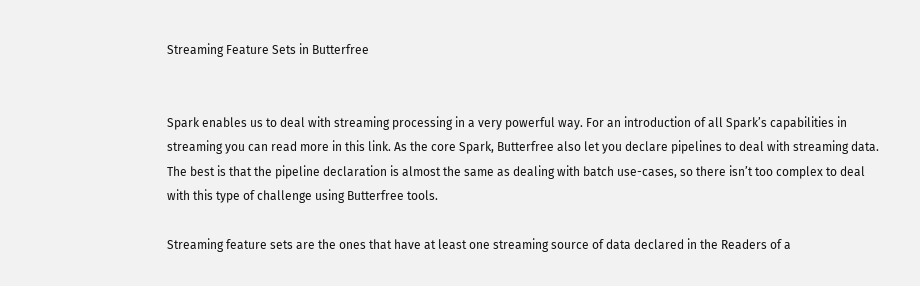Streaming Feature Sets in Butterfree


Spark enables us to deal with streaming processing in a very powerful way. For an introduction of all Spark’s capabilities in streaming you can read more in this link. As the core Spark, Butterfree also let you declare pipelines to deal with streaming data. The best is that the pipeline declaration is almost the same as dealing with batch use-cases, so there isn’t too complex to deal with this type of challenge using Butterfree tools.

Streaming feature sets are the ones that have at least one streaming source of data declared in the Readers of a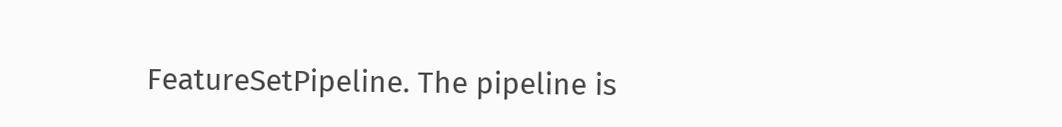FeatureSetPipeline. The pipeline is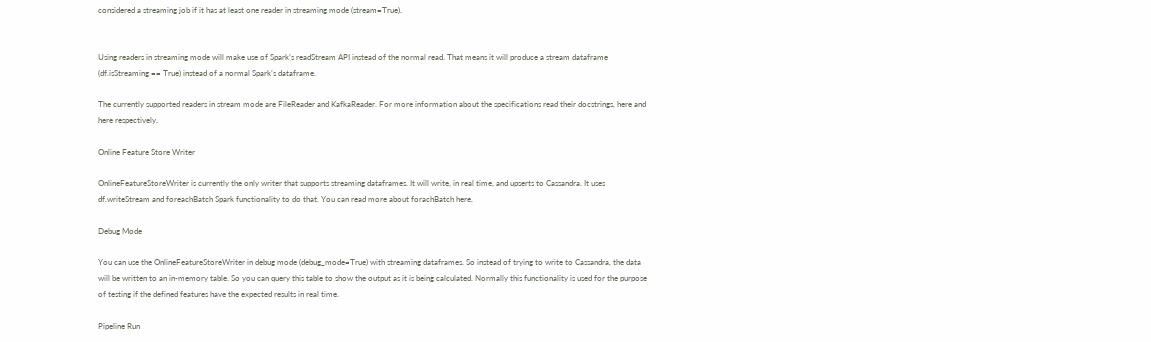considered a streaming job if it has at least one reader in streaming mode (stream=True).


Using readers in streaming mode will make use of Spark’s readStream API instead of the normal read. That means it will produce a stream dataframe (df.isStreaming == True) instead of a normal Spark’s dataframe.

The currently supported readers in stream mode are FileReader and KafkaReader. For more information about the specifications read their docstrings, here and here respectively.

Online Feature Store Writer

OnlineFeatureStoreWriter is currently the only writer that supports streaming dataframes. It will write, in real time, and upserts to Cassandra. It uses df.writeStream and foreachBatch Spark functionality to do that. You can read more about forachBatch here.

Debug Mode

You can use the OnlineFeatureStoreWriter in debug mode (debug_mode=True) with streaming dataframes. So instead of trying to write to Cassandra, the data will be written to an in-memory table. So you can query this table to show the output as it is being calculated. Normally this functionality is used for the purpose of testing if the defined features have the expected results in real time.

Pipeline Run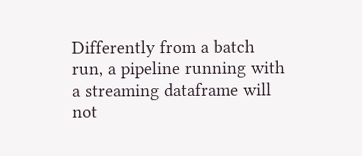Differently from a batch run, a pipeline running with a streaming dataframe will not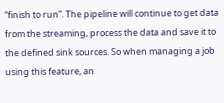“finish to run”. The pipeline will continue to get data from the streaming, process the data and save it to the defined sink sources. So when managing a job using this feature, an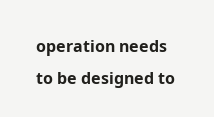operation needs to be designed to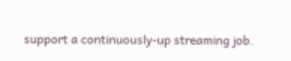support a continuously-up streaming job.